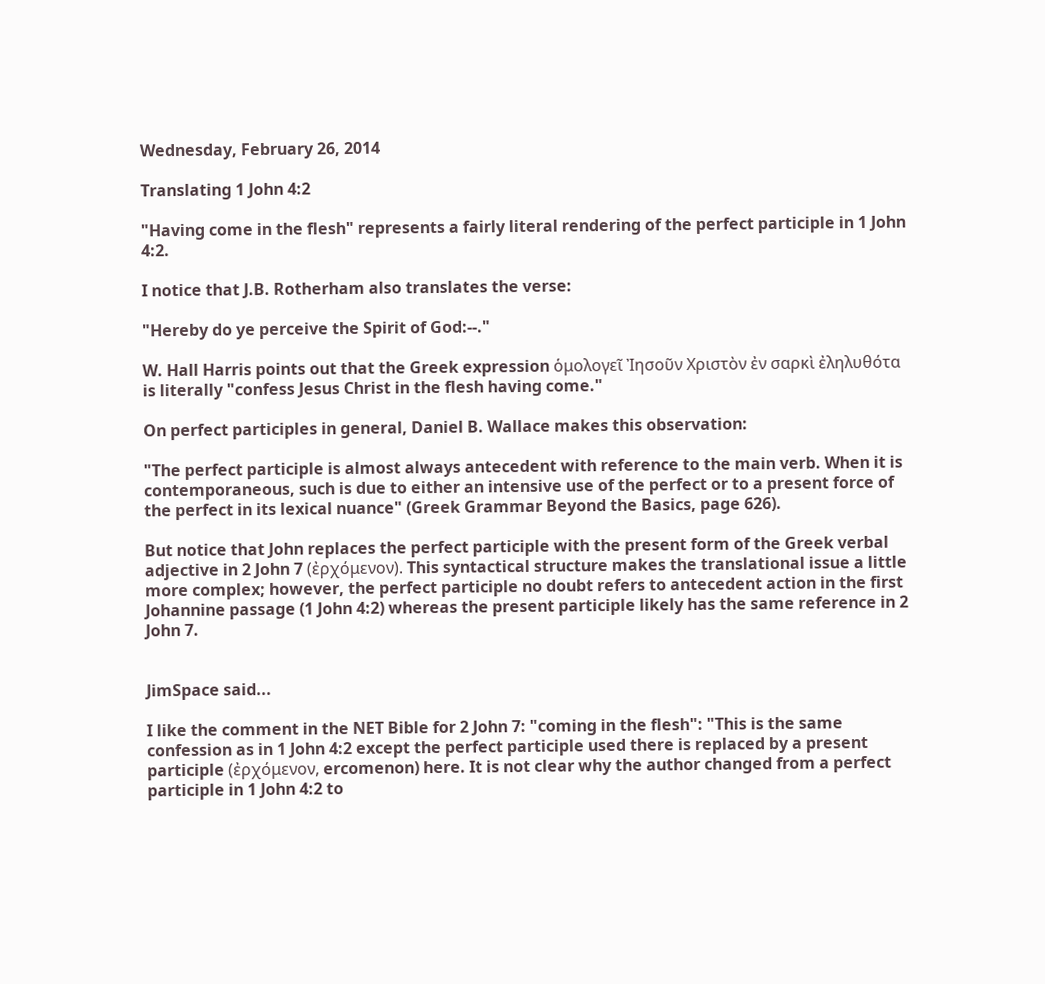Wednesday, February 26, 2014

Translating 1 John 4:2

"Having come in the flesh" represents a fairly literal rendering of the perfect participle in 1 John 4:2.

I notice that J.B. Rotherham also translates the verse:

"Hereby do ye perceive the Spirit of God:--."

W. Hall Harris points out that the Greek expression ὁμολογεῖ Ἰησοῦν Χριστὸν ἐν σαρκὶ ἐληλυθότα is literally "confess Jesus Christ in the flesh having come."

On perfect participles in general, Daniel B. Wallace makes this observation:

"The perfect participle is almost always antecedent with reference to the main verb. When it is contemporaneous, such is due to either an intensive use of the perfect or to a present force of the perfect in its lexical nuance" (Greek Grammar Beyond the Basics, page 626).

But notice that John replaces the perfect participle with the present form of the Greek verbal adjective in 2 John 7 (ἐρχόμενον). This syntactical structure makes the translational issue a little more complex; however, the perfect participle no doubt refers to antecedent action in the first Johannine passage (1 John 4:2) whereas the present participle likely has the same reference in 2 John 7.


JimSpace said...

I like the comment in the NET Bible for 2 John 7: "coming in the flesh": "This is the same confession as in 1 John 4:2 except the perfect participle used there is replaced by a present participle (ἐρχόμενον, ercomenon) here. It is not clear why the author changed from a perfect participle in 1 John 4:2 to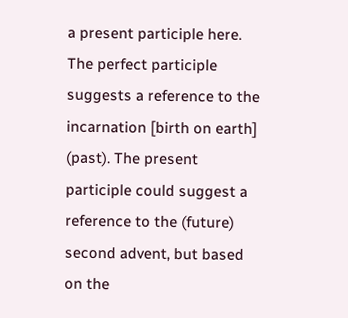a present participle here. The perfect participle suggests a reference to the incarnation [birth on earth] (past). The present participle could suggest a reference to the (future) second advent, but based on the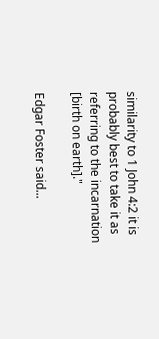similarity to 1 John 4:2 it is probably best to take it as referring to the incarnation [birth on earth]."

Edgar Foster said...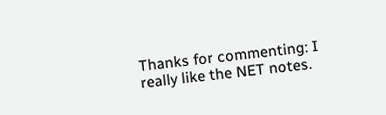Thanks for commenting: I really like the NET notes.